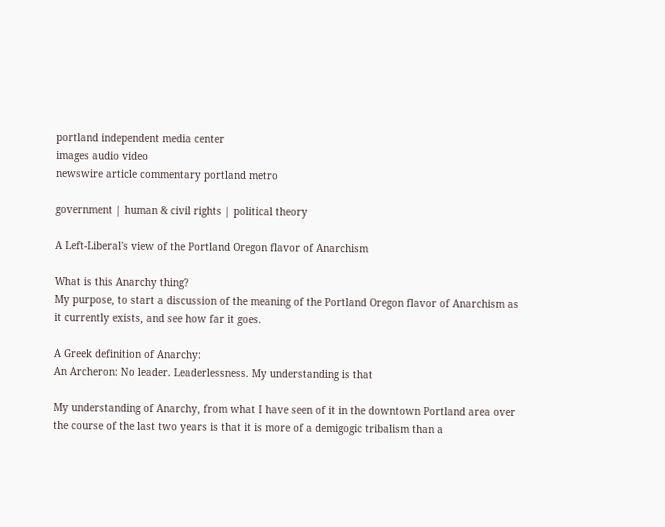portland independent media center
images audio video
newswire article commentary portland metro

government | human & civil rights | political theory

A Left-Liberal's view of the Portland Oregon flavor of Anarchism

What is this Anarchy thing?
My purpose, to start a discussion of the meaning of the Portland Oregon flavor of Anarchism as it currently exists, and see how far it goes.

A Greek definition of Anarchy:
An Archeron: No leader. Leaderlessness. My understanding is that

My understanding of Anarchy, from what I have seen of it in the downtown Portland area over the course of the last two years is that it is more of a demigogic tribalism than a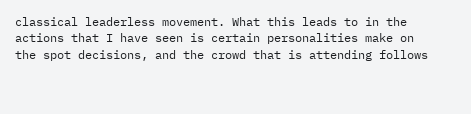classical leaderless movement. What this leads to in the actions that I have seen is certain personalities make on the spot decisions, and the crowd that is attending follows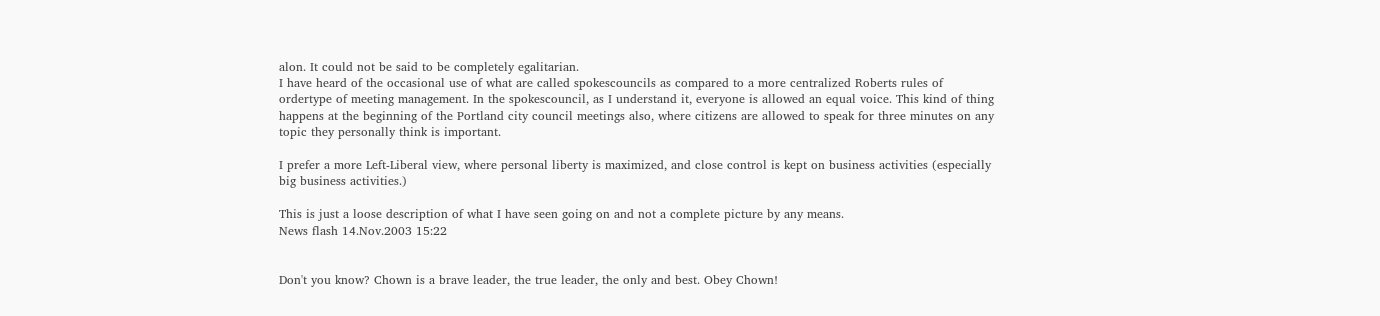alon. It could not be said to be completely egalitarian.
I have heard of the occasional use of what are called spokescouncils as compared to a more centralized Roberts rules of ordertype of meeting management. In the spokescouncil, as I understand it, everyone is allowed an equal voice. This kind of thing happens at the beginning of the Portland city council meetings also, where citizens are allowed to speak for three minutes on any topic they personally think is important.

I prefer a more Left-Liberal view, where personal liberty is maximized, and close control is kept on business activities (especially big business activities.)

This is just a loose description of what I have seen going on and not a complete picture by any means.
News flash 14.Nov.2003 15:22


Don't you know? Chown is a brave leader, the true leader, the only and best. Obey Chown!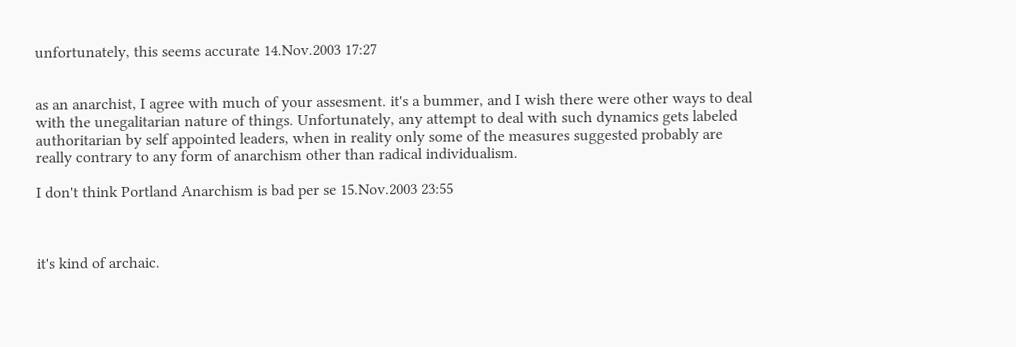unfortunately, this seems accurate 14.Nov.2003 17:27


as an anarchist, I agree with much of your assesment. it's a bummer, and I wish there were other ways to deal with the unegalitarian nature of things. Unfortunately, any attempt to deal with such dynamics gets labeled authoritarian by self appointed leaders, when in reality only some of the measures suggested probably are really contrary to any form of anarchism other than radical individualism.

I don't think Portland Anarchism is bad per se 15.Nov.2003 23:55



it's kind of archaic.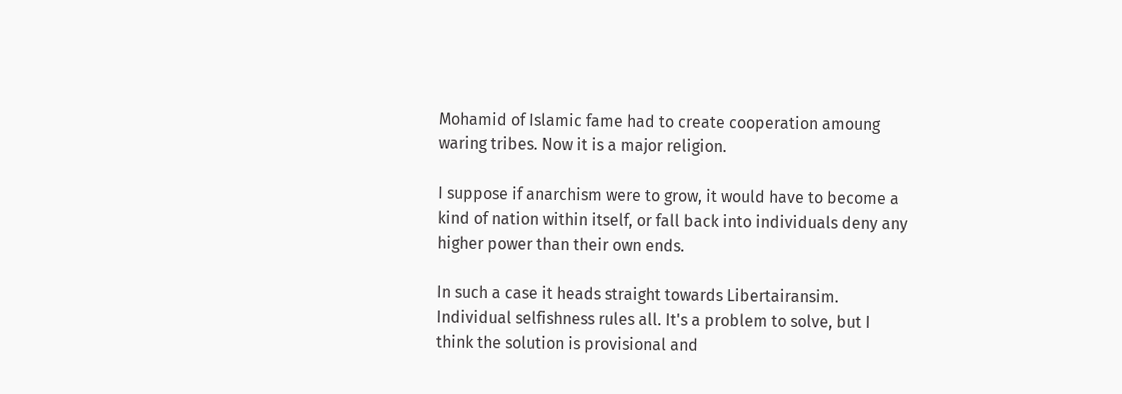Mohamid of Islamic fame had to create cooperation amoung waring tribes. Now it is a major religion.

I suppose if anarchism were to grow, it would have to become a kind of nation within itself, or fall back into individuals deny any higher power than their own ends.

In such a case it heads straight towards Libertairansim. Individual selfishness rules all. It's a problem to solve, but I think the solution is provisional and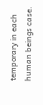temporary in each human beings case.